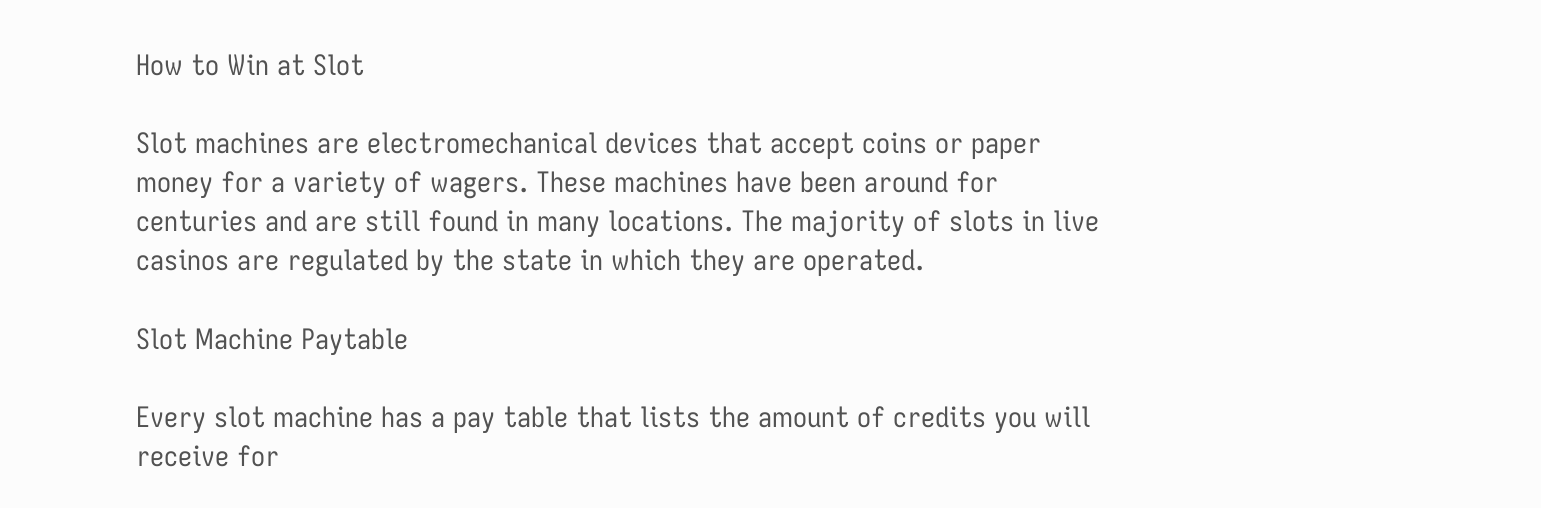How to Win at Slot

Slot machines are electromechanical devices that accept coins or paper money for a variety of wagers. These machines have been around for centuries and are still found in many locations. The majority of slots in live casinos are regulated by the state in which they are operated.

Slot Machine Paytable

Every slot machine has a pay table that lists the amount of credits you will receive for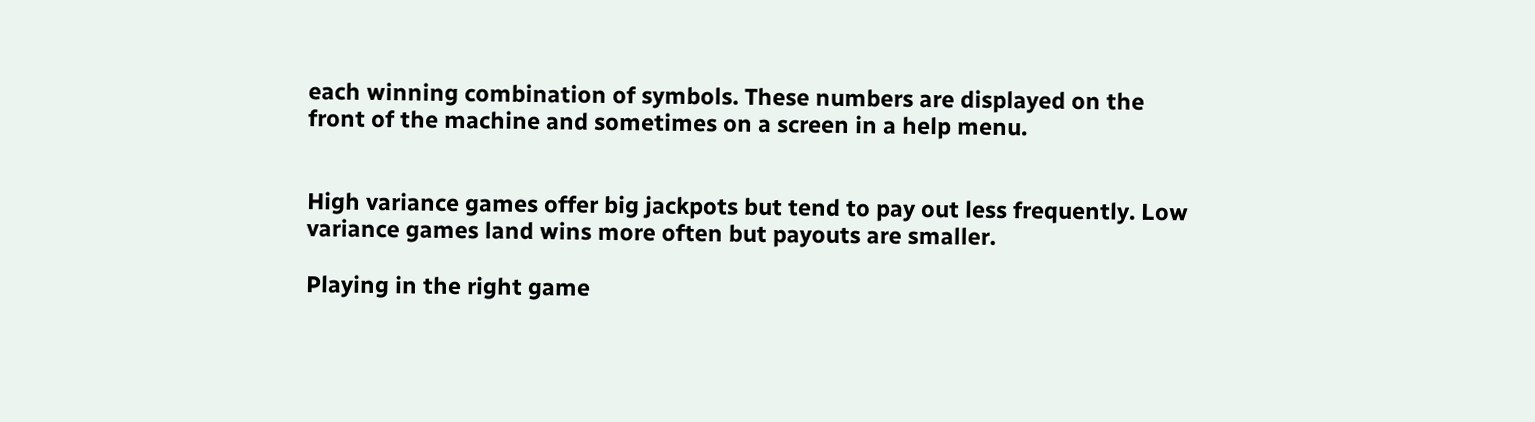each winning combination of symbols. These numbers are displayed on the front of the machine and sometimes on a screen in a help menu.


High variance games offer big jackpots but tend to pay out less frequently. Low variance games land wins more often but payouts are smaller.

Playing in the right game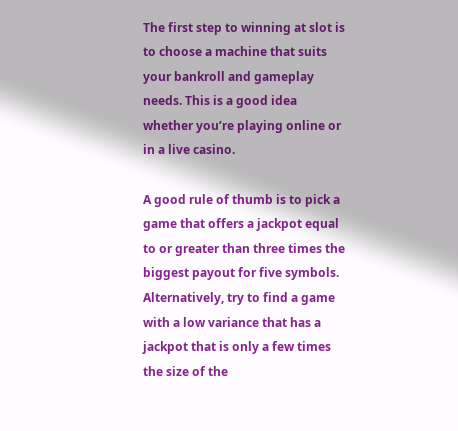The first step to winning at slot is to choose a machine that suits your bankroll and gameplay needs. This is a good idea whether you’re playing online or in a live casino.

A good rule of thumb is to pick a game that offers a jackpot equal to or greater than three times the biggest payout for five symbols. Alternatively, try to find a game with a low variance that has a jackpot that is only a few times the size of the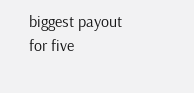biggest payout for five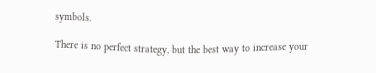symbols.

There is no perfect strategy, but the best way to increase your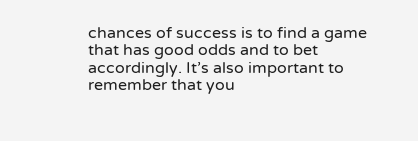chances of success is to find a game that has good odds and to bet accordingly. It’s also important to remember that you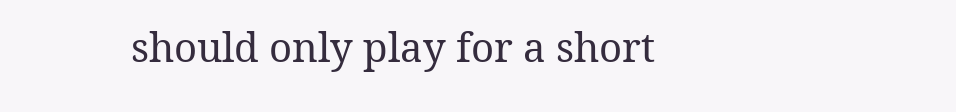should only play for a short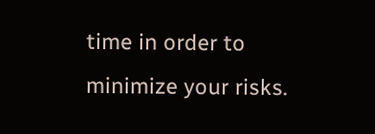time in order to minimize your risks.